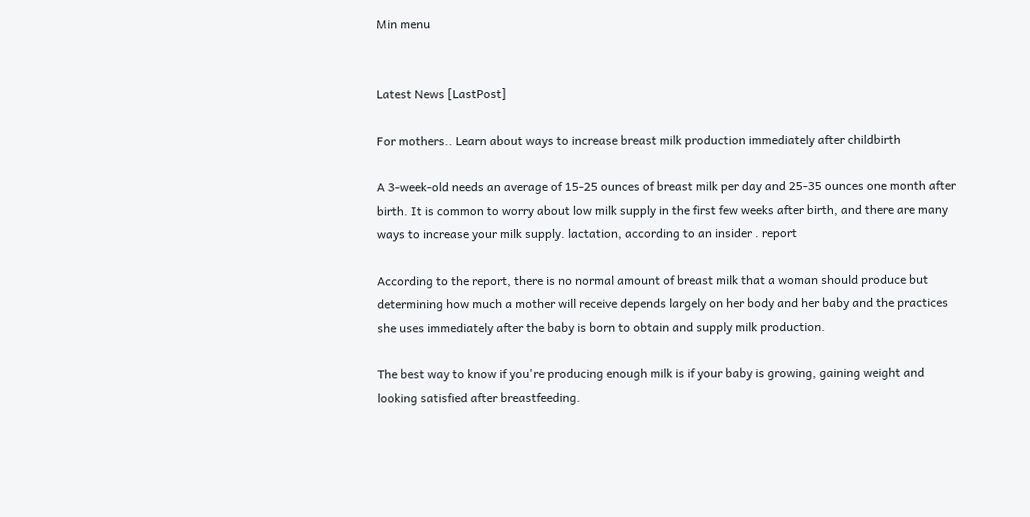Min menu


Latest News [LastPost]

For mothers.. Learn about ways to increase breast milk production immediately after childbirth

A 3-week-old needs an average of 15-25 ounces of breast milk per day and 25-35 ounces one month after birth. It is common to worry about low milk supply in the first few weeks after birth, and there are many ways to increase your milk supply. lactation, according to an insider . report

According to the report, there is no normal amount of breast milk that a woman should produce but determining how much a mother will receive depends largely on her body and her baby and the practices she uses immediately after the baby is born to obtain and supply milk production.

The best way to know if you're producing enough milk is if your baby is growing, gaining weight and looking satisfied after breastfeeding.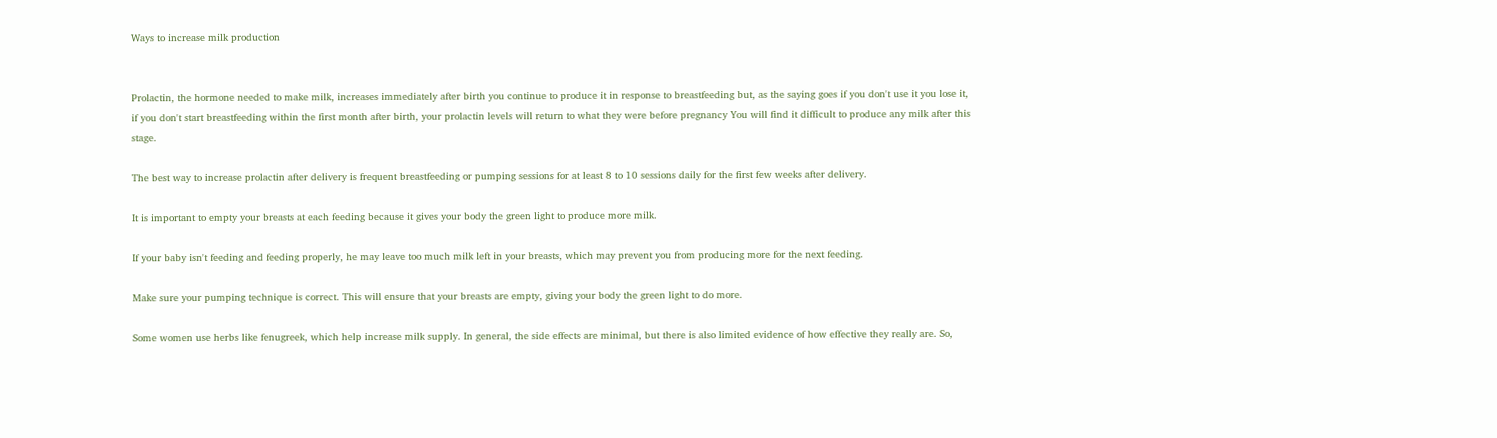Ways to increase milk production


Prolactin, the hormone needed to make milk, increases immediately after birth you continue to produce it in response to breastfeeding but, as the saying goes if you don't use it you lose it, if you don't start breastfeeding within the first month after birth, your prolactin levels will return to what they were before pregnancy You will find it difficult to produce any milk after this stage.

The best way to increase prolactin after delivery is frequent breastfeeding or pumping sessions for at least 8 to 10 sessions daily for the first few weeks after delivery.

It is important to empty your breasts at each feeding because it gives your body the green light to produce more milk.

If your baby isn't feeding and feeding properly, he may leave too much milk left in your breasts, which may prevent you from producing more for the next feeding.

Make sure your pumping technique is correct. This will ensure that your breasts are empty, giving your body the green light to do more.

Some women use herbs like fenugreek, which help increase milk supply. In general, the side effects are minimal, but there is also limited evidence of how effective they really are. So,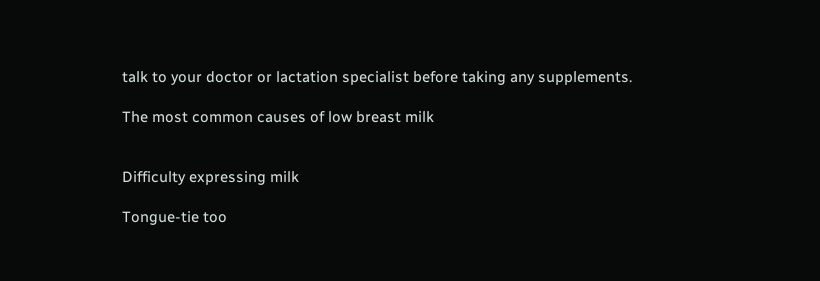talk to your doctor or lactation specialist before taking any supplements.

The most common causes of low breast milk


Difficulty expressing milk

Tongue-tie too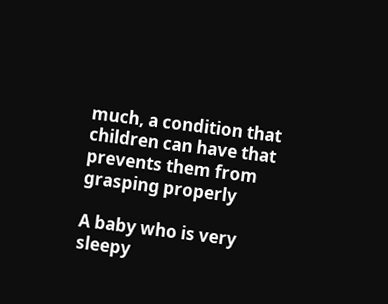much, a condition that children can have that prevents them from grasping properly

A baby who is very sleepy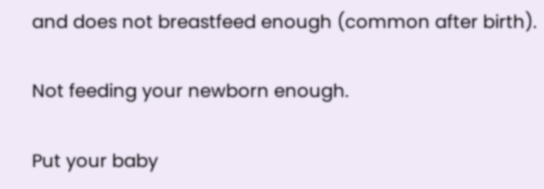and does not breastfeed enough (common after birth).

Not feeding your newborn enough.

Put your baby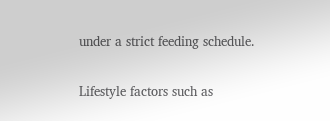under a strict feeding schedule.

Lifestyle factors such as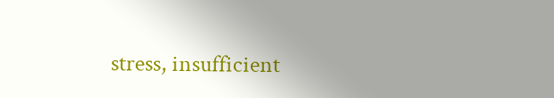stress, insufficient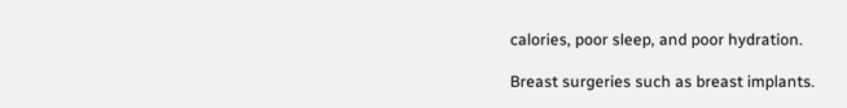calories, poor sleep, and poor hydration.

Breast surgeries such as breast implants.